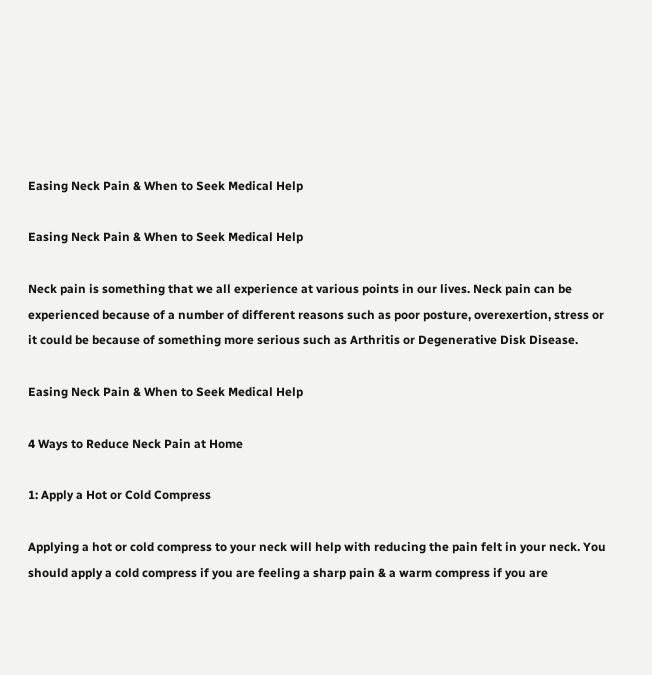Easing Neck Pain & When to Seek Medical Help

Easing Neck Pain & When to Seek Medical Help

Neck pain is something that we all experience at various points in our lives. Neck pain can be experienced because of a number of different reasons such as poor posture, overexertion, stress or it could be because of something more serious such as Arthritis or Degenerative Disk Disease.

Easing Neck Pain & When to Seek Medical Help

4 Ways to Reduce Neck Pain at Home

1: Apply a Hot or Cold Compress

Applying a hot or cold compress to your neck will help with reducing the pain felt in your neck. You should apply a cold compress if you are feeling a sharp pain & a warm compress if you are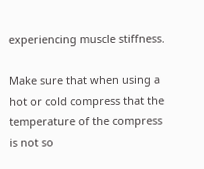experiencing muscle stiffness.

Make sure that when using a hot or cold compress that the temperature of the compress is not so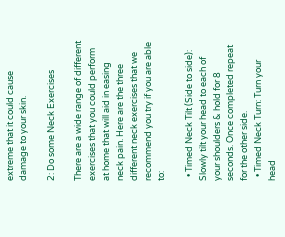extreme that it could cause damage to your skin.

2: Do some Neck Exercises

There are a wide range of different exercises that you could perform at home that will aid in easing neck pain. Here are the three different neck exercises that we recommend you try if you are able to:

  • Timed Neck Tilt (Side to side): Slowly tilt your head to each of your shoulders & hold for 8 seconds. Once completed repeat for the other side.
  • Timed Neck Turn: Turn your head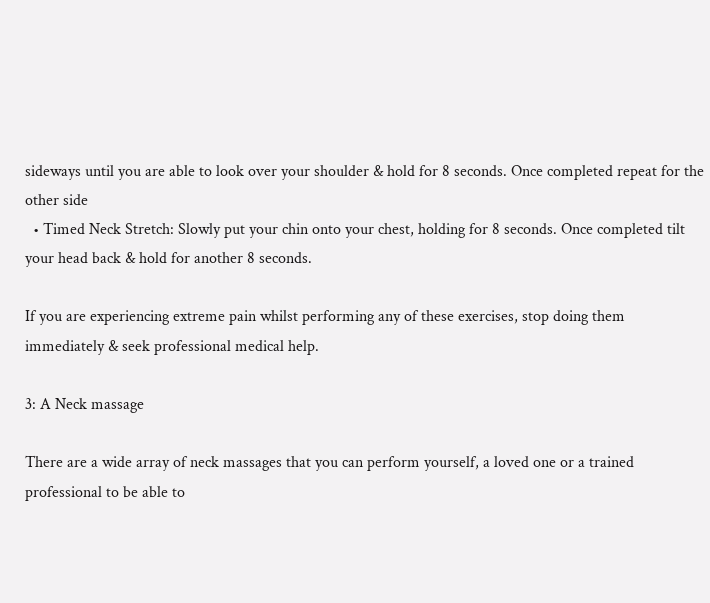sideways until you are able to look over your shoulder & hold for 8 seconds. Once completed repeat for the other side
  • Timed Neck Stretch: Slowly put your chin onto your chest, holding for 8 seconds. Once completed tilt your head back & hold for another 8 seconds.

If you are experiencing extreme pain whilst performing any of these exercises, stop doing them immediately & seek professional medical help.

3: A Neck massage

There are a wide array of neck massages that you can perform yourself, a loved one or a trained professional to be able to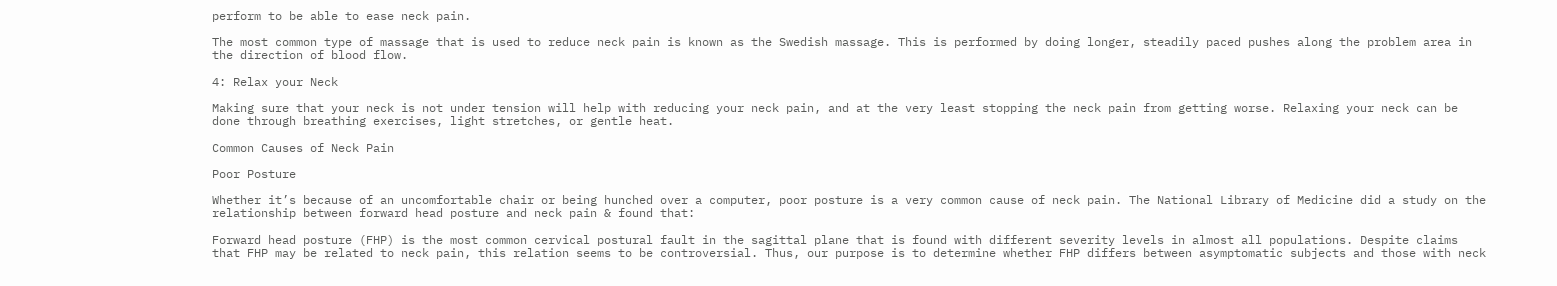perform to be able to ease neck pain.

The most common type of massage that is used to reduce neck pain is known as the Swedish massage. This is performed by doing longer, steadily paced pushes along the problem area in the direction of blood flow.

4: Relax your Neck

Making sure that your neck is not under tension will help with reducing your neck pain, and at the very least stopping the neck pain from getting worse. Relaxing your neck can be done through breathing exercises, light stretches, or gentle heat.

Common Causes of Neck Pain

Poor Posture

Whether it’s because of an uncomfortable chair or being hunched over a computer, poor posture is a very common cause of neck pain. The National Library of Medicine did a study on the relationship between forward head posture and neck pain & found that:

Forward head posture (FHP) is the most common cervical postural fault in the sagittal plane that is found with different severity levels in almost all populations. Despite claims that FHP may be related to neck pain, this relation seems to be controversial. Thus, our purpose is to determine whether FHP differs between asymptomatic subjects and those with neck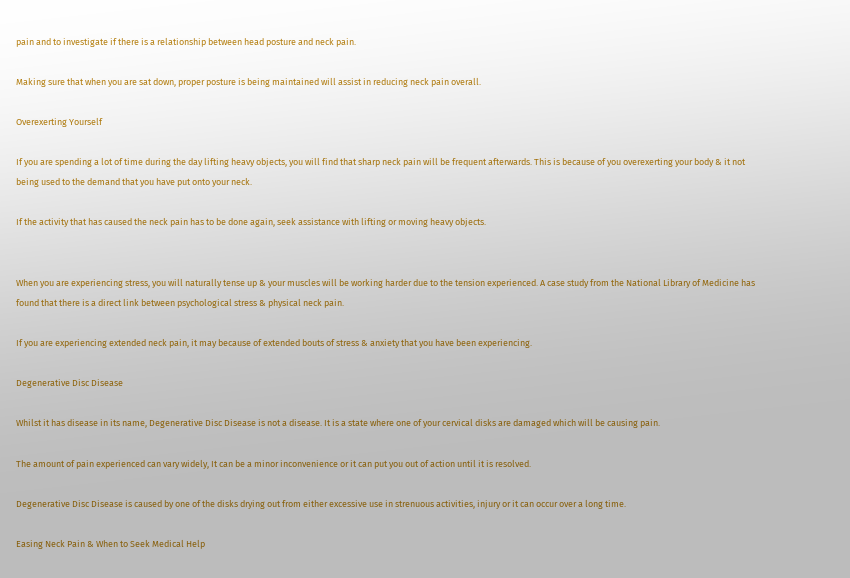pain and to investigate if there is a relationship between head posture and neck pain.

Making sure that when you are sat down, proper posture is being maintained will assist in reducing neck pain overall.

Overexerting Yourself

If you are spending a lot of time during the day lifting heavy objects, you will find that sharp neck pain will be frequent afterwards. This is because of you overexerting your body & it not being used to the demand that you have put onto your neck.

If the activity that has caused the neck pain has to be done again, seek assistance with lifting or moving heavy objects.


When you are experiencing stress, you will naturally tense up & your muscles will be working harder due to the tension experienced. A case study from the National Library of Medicine has found that there is a direct link between psychological stress & physical neck pain.

If you are experiencing extended neck pain, it may because of extended bouts of stress & anxiety that you have been experiencing.

Degenerative Disc Disease

Whilst it has disease in its name, Degenerative Disc Disease is not a disease. It is a state where one of your cervical disks are damaged which will be causing pain.

The amount of pain experienced can vary widely, It can be a minor inconvenience or it can put you out of action until it is resolved.

Degenerative Disc Disease is caused by one of the disks drying out from either excessive use in strenuous activities, injury or it can occur over a long time.

Easing Neck Pain & When to Seek Medical Help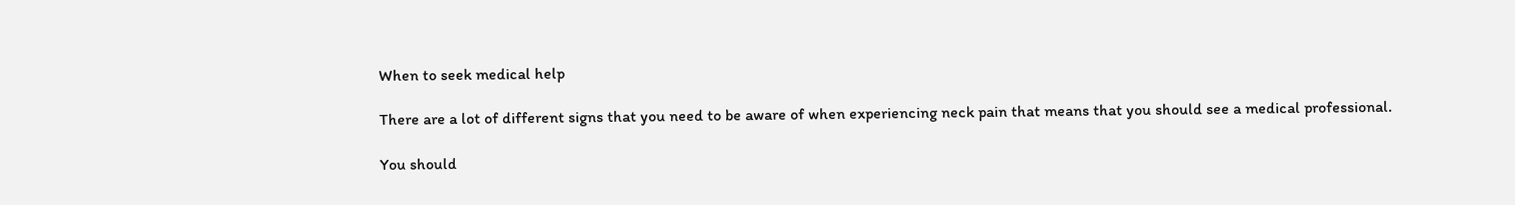When to seek medical help

There are a lot of different signs that you need to be aware of when experiencing neck pain that means that you should see a medical professional.

You should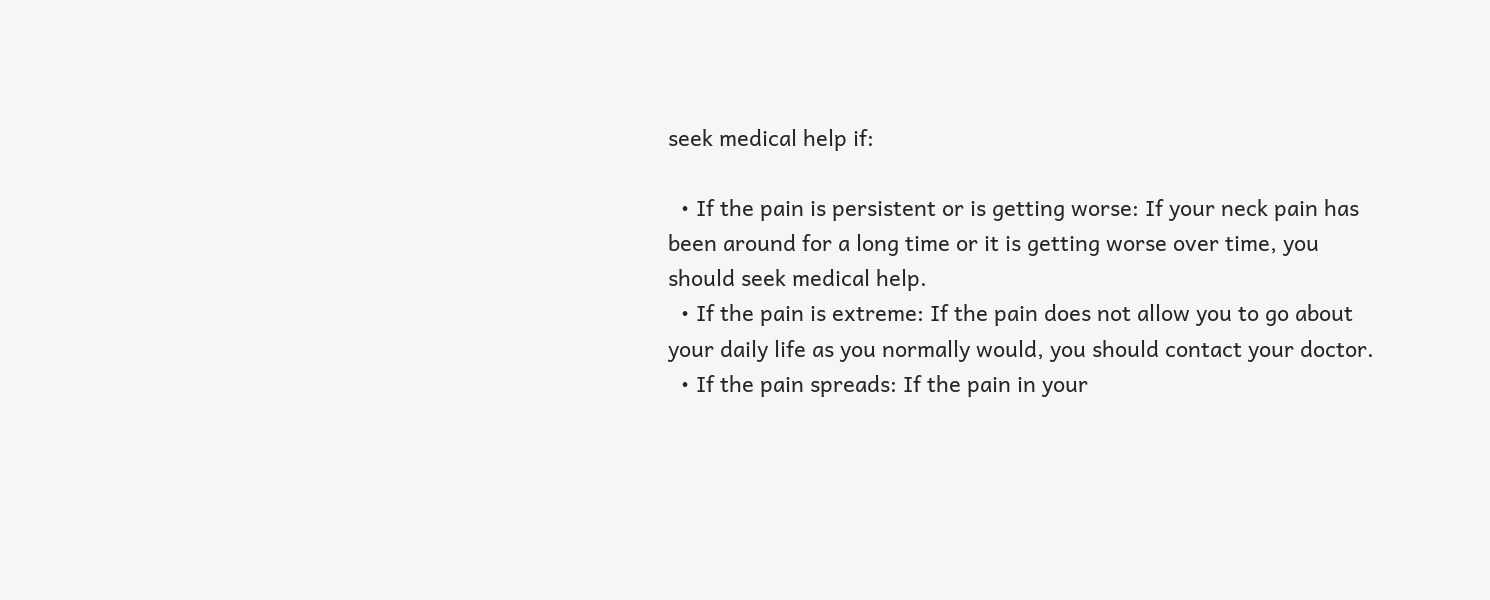seek medical help if:

  • If the pain is persistent or is getting worse: If your neck pain has been around for a long time or it is getting worse over time, you should seek medical help.
  • If the pain is extreme: If the pain does not allow you to go about your daily life as you normally would, you should contact your doctor.
  • If the pain spreads: If the pain in your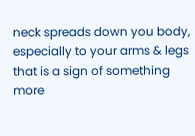neck spreads down you body, especially to your arms & legs that is a sign of something more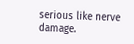serious like nerve damage.